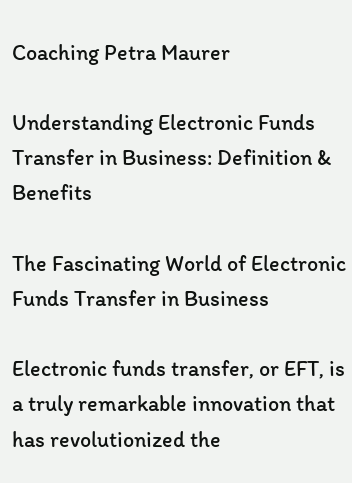Coaching Petra Maurer

Understanding Electronic Funds Transfer in Business: Definition & Benefits

The Fascinating World of Electronic Funds Transfer in Business

Electronic funds transfer, or EFT, is a truly remarkable innovation that has revolutionized the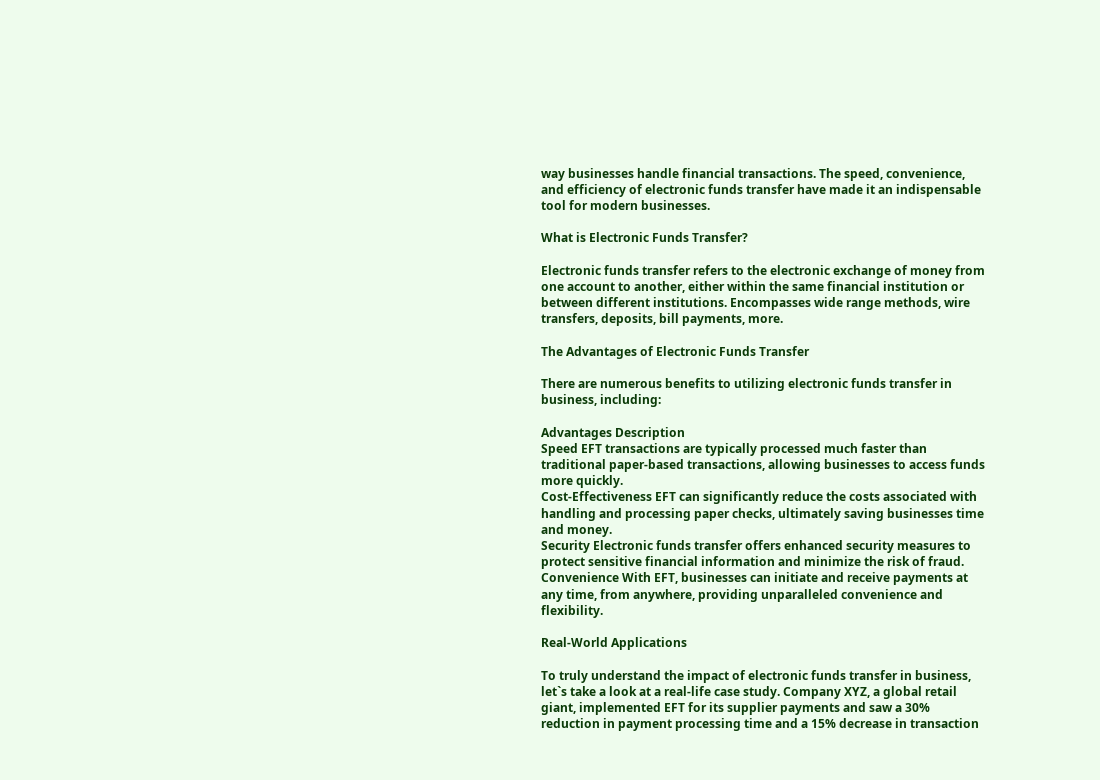way businesses handle financial transactions. The speed, convenience, and efficiency of electronic funds transfer have made it an indispensable tool for modern businesses.

What is Electronic Funds Transfer?

Electronic funds transfer refers to the electronic exchange of money from one account to another, either within the same financial institution or between different institutions. Encompasses wide range methods, wire transfers, deposits, bill payments, more.

The Advantages of Electronic Funds Transfer

There are numerous benefits to utilizing electronic funds transfer in business, including:

Advantages Description
Speed EFT transactions are typically processed much faster than traditional paper-based transactions, allowing businesses to access funds more quickly.
Cost-Effectiveness EFT can significantly reduce the costs associated with handling and processing paper checks, ultimately saving businesses time and money.
Security Electronic funds transfer offers enhanced security measures to protect sensitive financial information and minimize the risk of fraud.
Convenience With EFT, businesses can initiate and receive payments at any time, from anywhere, providing unparalleled convenience and flexibility.

Real-World Applications

To truly understand the impact of electronic funds transfer in business, let`s take a look at a real-life case study. Company XYZ, a global retail giant, implemented EFT for its supplier payments and saw a 30% reduction in payment processing time and a 15% decrease in transaction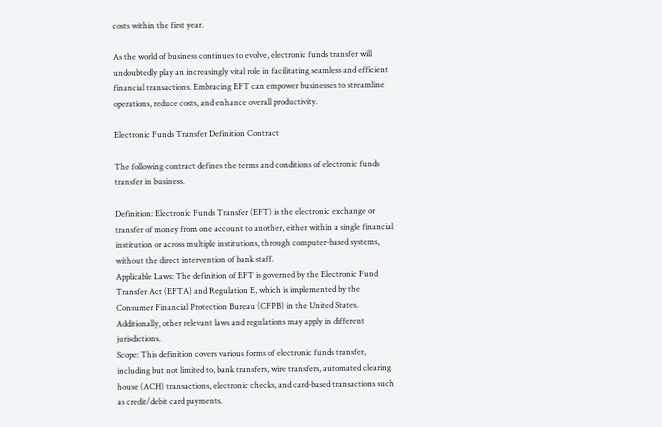costs within the first year.

As the world of business continues to evolve, electronic funds transfer will undoubtedly play an increasingly vital role in facilitating seamless and efficient financial transactions. Embracing EFT can empower businesses to streamline operations, reduce costs, and enhance overall productivity.

Electronic Funds Transfer Definition Contract

The following contract defines the terms and conditions of electronic funds transfer in business.

Definition: Electronic Funds Transfer (EFT) is the electronic exchange or transfer of money from one account to another, either within a single financial institution or across multiple institutions, through computer-based systems, without the direct intervention of bank staff.
Applicable Laws: The definition of EFT is governed by the Electronic Fund Transfer Act (EFTA) and Regulation E, which is implemented by the Consumer Financial Protection Bureau (CFPB) in the United States. Additionally, other relevant laws and regulations may apply in different jurisdictions.
Scope: This definition covers various forms of electronic funds transfer, including but not limited to, bank transfers, wire transfers, automated clearing house (ACH) transactions, electronic checks, and card-based transactions such as credit/debit card payments.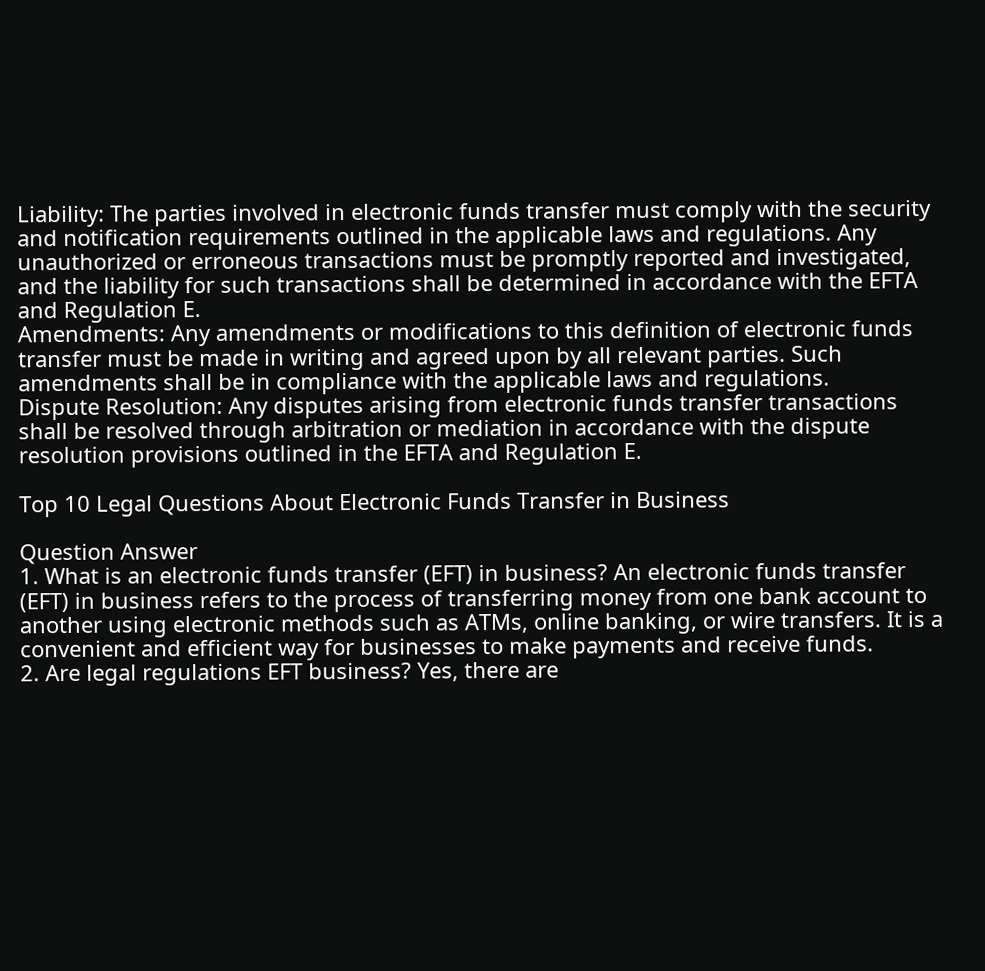Liability: The parties involved in electronic funds transfer must comply with the security and notification requirements outlined in the applicable laws and regulations. Any unauthorized or erroneous transactions must be promptly reported and investigated, and the liability for such transactions shall be determined in accordance with the EFTA and Regulation E.
Amendments: Any amendments or modifications to this definition of electronic funds transfer must be made in writing and agreed upon by all relevant parties. Such amendments shall be in compliance with the applicable laws and regulations.
Dispute Resolution: Any disputes arising from electronic funds transfer transactions shall be resolved through arbitration or mediation in accordance with the dispute resolution provisions outlined in the EFTA and Regulation E.

Top 10 Legal Questions About Electronic Funds Transfer in Business

Question Answer
1. What is an electronic funds transfer (EFT) in business? An electronic funds transfer (EFT) in business refers to the process of transferring money from one bank account to another using electronic methods such as ATMs, online banking, or wire transfers. It is a convenient and efficient way for businesses to make payments and receive funds.
2. Are legal regulations EFT business? Yes, there are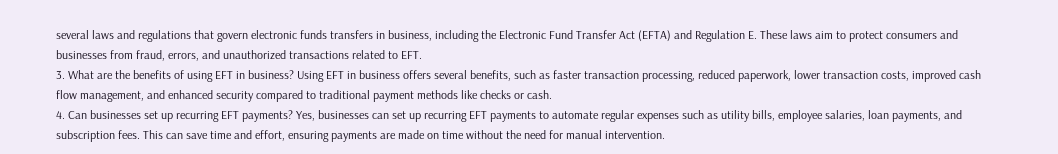several laws and regulations that govern electronic funds transfers in business, including the Electronic Fund Transfer Act (EFTA) and Regulation E. These laws aim to protect consumers and businesses from fraud, errors, and unauthorized transactions related to EFT.
3. What are the benefits of using EFT in business? Using EFT in business offers several benefits, such as faster transaction processing, reduced paperwork, lower transaction costs, improved cash flow management, and enhanced security compared to traditional payment methods like checks or cash.
4. Can businesses set up recurring EFT payments? Yes, businesses can set up recurring EFT payments to automate regular expenses such as utility bills, employee salaries, loan payments, and subscription fees. This can save time and effort, ensuring payments are made on time without the need for manual intervention.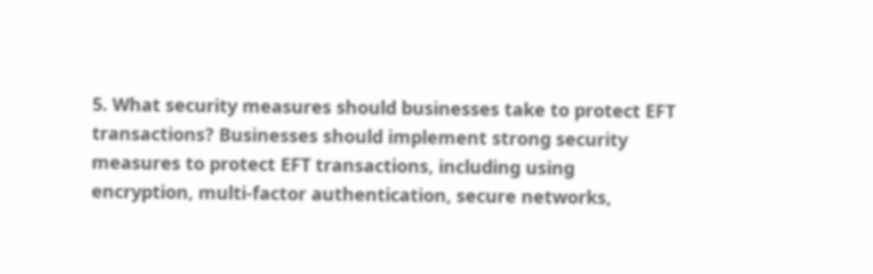5. What security measures should businesses take to protect EFT transactions? Businesses should implement strong security measures to protect EFT transactions, including using encryption, multi-factor authentication, secure networks,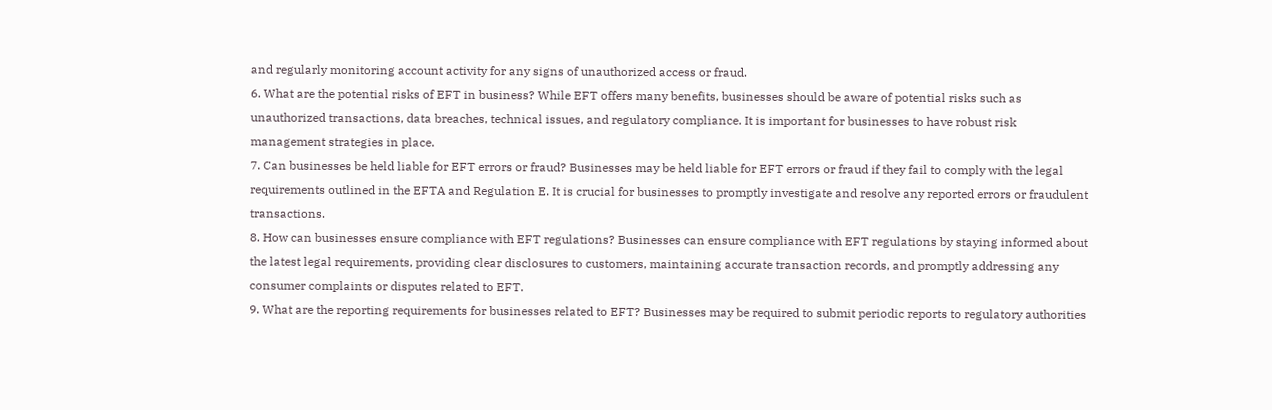and regularly monitoring account activity for any signs of unauthorized access or fraud.
6. What are the potential risks of EFT in business? While EFT offers many benefits, businesses should be aware of potential risks such as unauthorized transactions, data breaches, technical issues, and regulatory compliance. It is important for businesses to have robust risk management strategies in place.
7. Can businesses be held liable for EFT errors or fraud? Businesses may be held liable for EFT errors or fraud if they fail to comply with the legal requirements outlined in the EFTA and Regulation E. It is crucial for businesses to promptly investigate and resolve any reported errors or fraudulent transactions.
8. How can businesses ensure compliance with EFT regulations? Businesses can ensure compliance with EFT regulations by staying informed about the latest legal requirements, providing clear disclosures to customers, maintaining accurate transaction records, and promptly addressing any consumer complaints or disputes related to EFT.
9. What are the reporting requirements for businesses related to EFT? Businesses may be required to submit periodic reports to regulatory authorities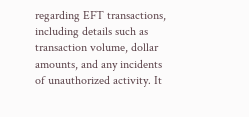regarding EFT transactions, including details such as transaction volume, dollar amounts, and any incidents of unauthorized activity. It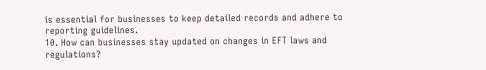is essential for businesses to keep detailed records and adhere to reporting guidelines.
10. How can businesses stay updated on changes in EFT laws and regulations?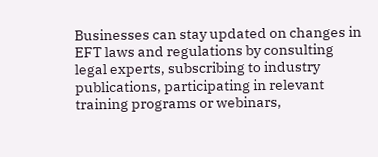Businesses can stay updated on changes in EFT laws and regulations by consulting legal experts, subscribing to industry publications, participating in relevant training programs or webinars,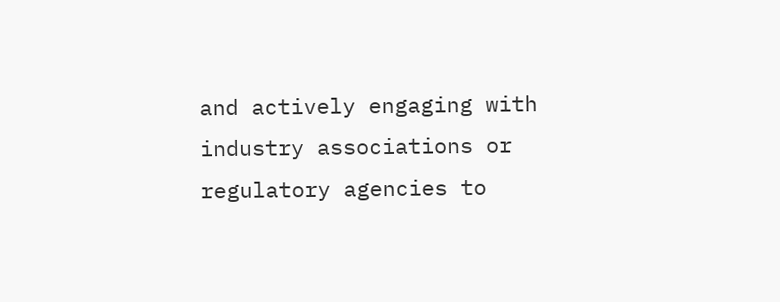and actively engaging with industry associations or regulatory agencies to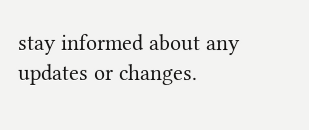stay informed about any updates or changes.